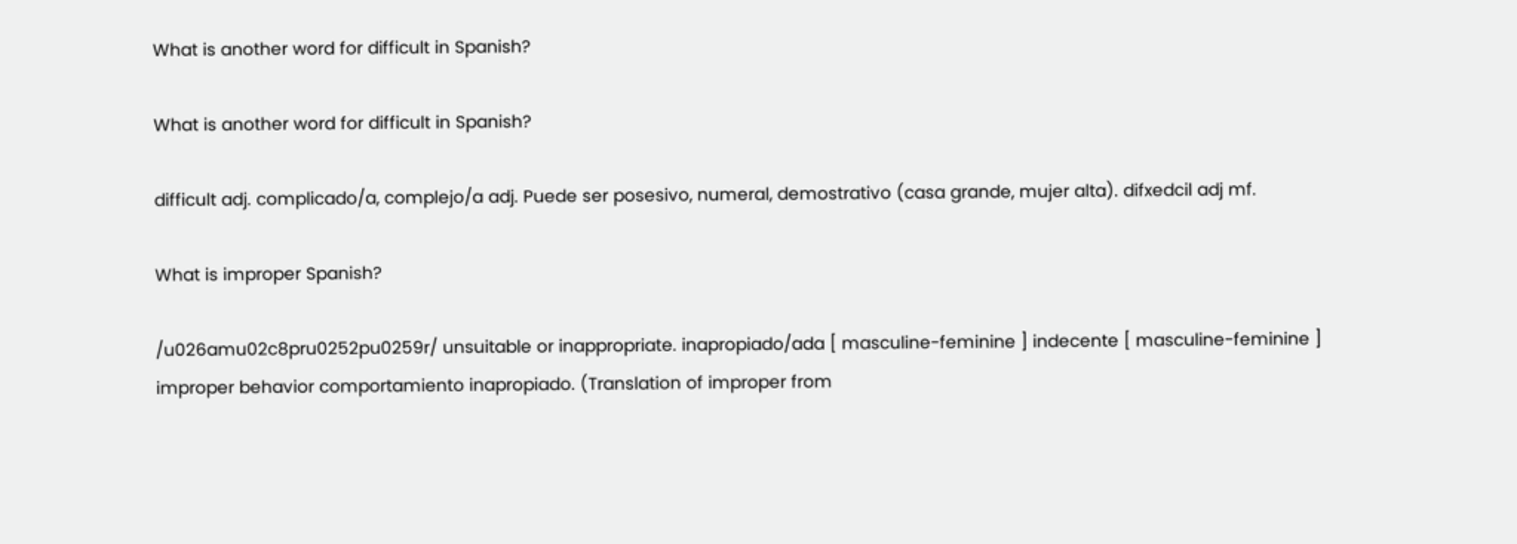What is another word for difficult in Spanish?

What is another word for difficult in Spanish?

difficult adj. complicado/a, complejo/a adj. Puede ser posesivo, numeral, demostrativo (casa grande, mujer alta). difxedcil adj mf.

What is improper Spanish?

/u026amu02c8pru0252pu0259r/ unsuitable or inappropriate. inapropiado/ada [ masculine-feminine ] indecente [ masculine-feminine ] improper behavior comportamiento inapropiado. (Translation of improper from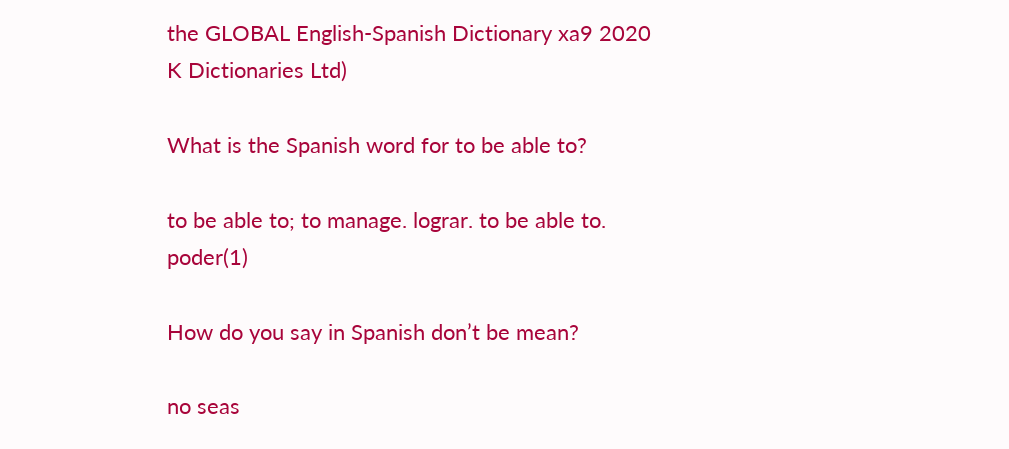the GLOBAL English-Spanish Dictionary xa9 2020 K Dictionaries Ltd)

What is the Spanish word for to be able to?

to be able to; to manage. lograr. to be able to. poder(1)

How do you say in Spanish don’t be mean?

no seas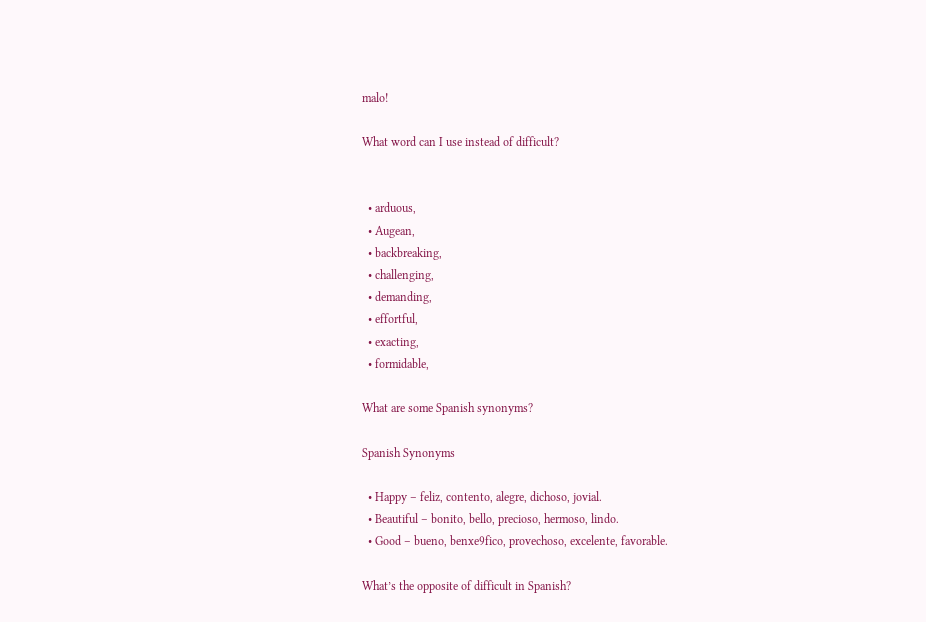malo!

What word can I use instead of difficult?


  • arduous,
  • Augean,
  • backbreaking,
  • challenging,
  • demanding,
  • effortful,
  • exacting,
  • formidable,

What are some Spanish synonyms?

Spanish Synonyms

  • Happy – feliz, contento, alegre, dichoso, jovial.
  • Beautiful – bonito, bello, precioso, hermoso, lindo.
  • Good – bueno, benxe9fico, provechoso, excelente, favorable.

What’s the opposite of difficult in Spanish?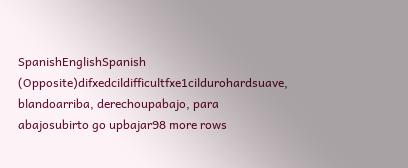SpanishEnglishSpanish (Opposite)difxedcildifficultfxe1cildurohardsuave, blandoarriba, derechoupabajo, para abajosubirto go upbajar98 more rows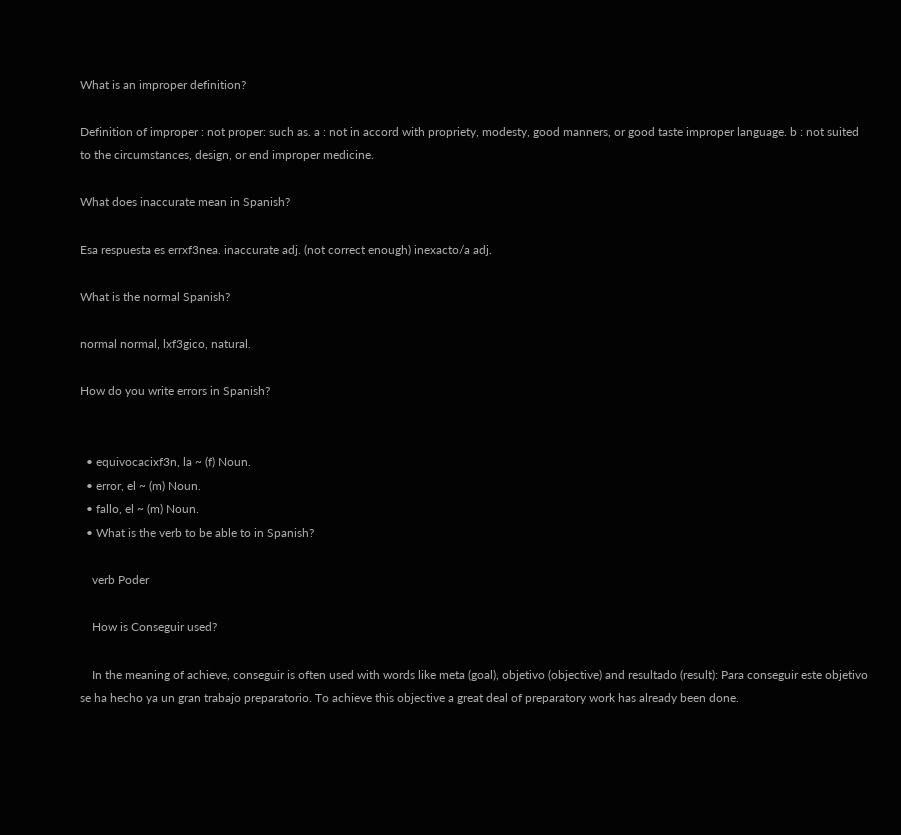What is an improper definition?

Definition of improper : not proper: such as. a : not in accord with propriety, modesty, good manners, or good taste improper language. b : not suited to the circumstances, design, or end improper medicine.

What does inaccurate mean in Spanish?

Esa respuesta es errxf3nea. inaccurate adj. (not correct enough) inexacto/a adj.

What is the normal Spanish?

normal normal, lxf3gico, natural.

How do you write errors in Spanish?


  • equivocacixf3n, la ~ (f) Noun.
  • error, el ~ (m) Noun.
  • fallo, el ~ (m) Noun.
  • What is the verb to be able to in Spanish?

    verb Poder

    How is Conseguir used?

    In the meaning of achieve, conseguir is often used with words like meta (goal), objetivo (objective) and resultado (result): Para conseguir este objetivo se ha hecho ya un gran trabajo preparatorio. To achieve this objective a great deal of preparatory work has already been done.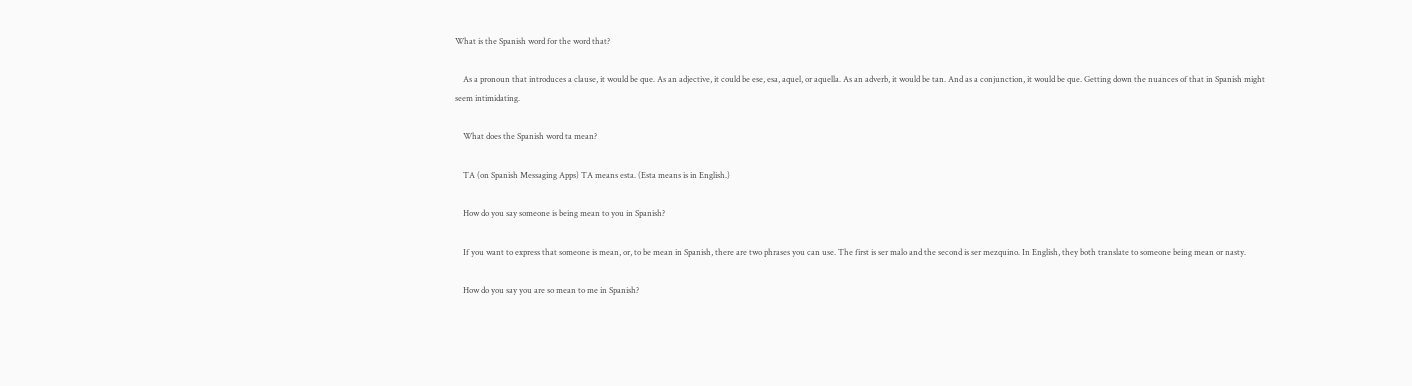What is the Spanish word for the word that?

    As a pronoun that introduces a clause, it would be que. As an adjective, it could be ese, esa, aquel, or aquella. As an adverb, it would be tan. And as a conjunction, it would be que. Getting down the nuances of that in Spanish might seem intimidating.

    What does the Spanish word ta mean?

    TA (on Spanish Messaging Apps) TA means esta. (Esta means is in English.)

    How do you say someone is being mean to you in Spanish?

    If you want to express that someone is mean, or, to be mean in Spanish, there are two phrases you can use. The first is ser malo and the second is ser mezquino. In English, they both translate to someone being mean or nasty.

    How do you say you are so mean to me in Spanish?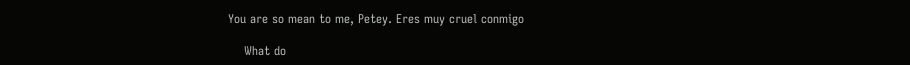You are so mean to me, Petey. Eres muy cruel conmigo

    What do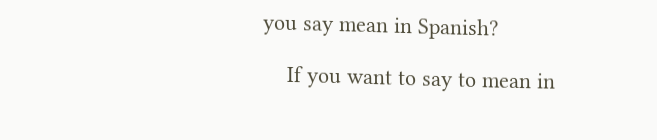you say mean in Spanish?

    If you want to say to mean in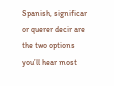Spanish, significar or querer decir are the two options you’ll hear most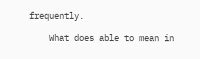frequently.

    What does able to mean in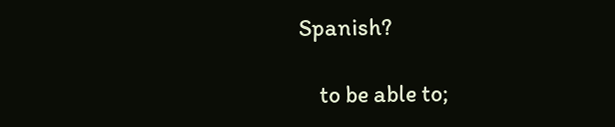Spanish?

    to be able to;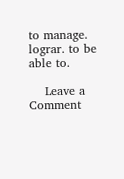to manage. lograr. to be able to.

    Leave a Comment